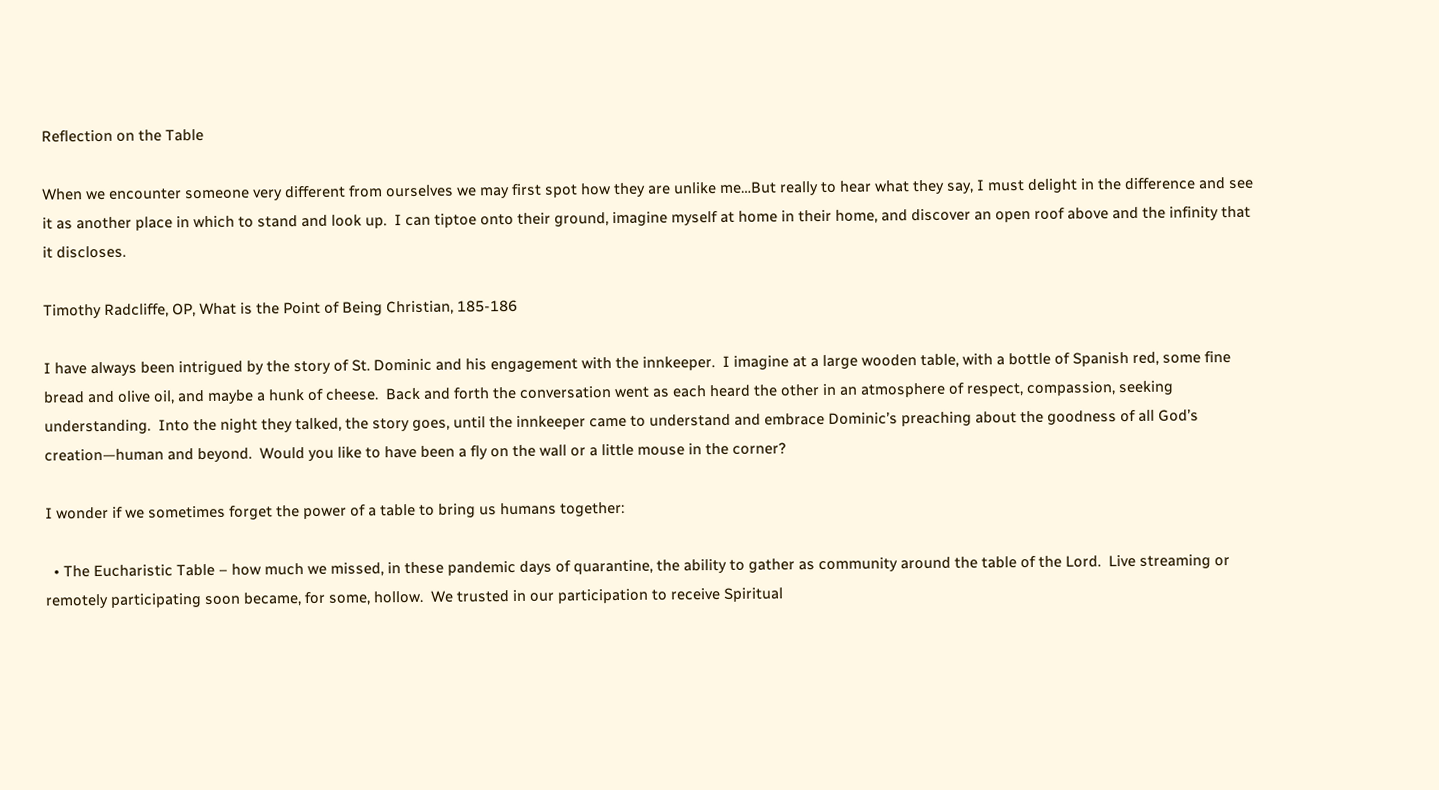Reflection on the Table

When we encounter someone very different from ourselves we may first spot how they are unlike me…But really to hear what they say, I must delight in the difference and see it as another place in which to stand and look up.  I can tiptoe onto their ground, imagine myself at home in their home, and discover an open roof above and the infinity that it discloses.

Timothy Radcliffe, OP, What is the Point of Being Christian, 185-186

I have always been intrigued by the story of St. Dominic and his engagement with the innkeeper.  I imagine at a large wooden table, with a bottle of Spanish red, some fine bread and olive oil, and maybe a hunk of cheese.  Back and forth the conversation went as each heard the other in an atmosphere of respect, compassion, seeking understanding.  Into the night they talked, the story goes, until the innkeeper came to understand and embrace Dominic’s preaching about the goodness of all God’s creation—human and beyond.  Would you like to have been a fly on the wall or a little mouse in the corner?

I wonder if we sometimes forget the power of a table to bring us humans together:

  • The Eucharistic Table – how much we missed, in these pandemic days of quarantine, the ability to gather as community around the table of the Lord.  Live streaming or remotely participating soon became, for some, hollow.  We trusted in our participation to receive Spiritual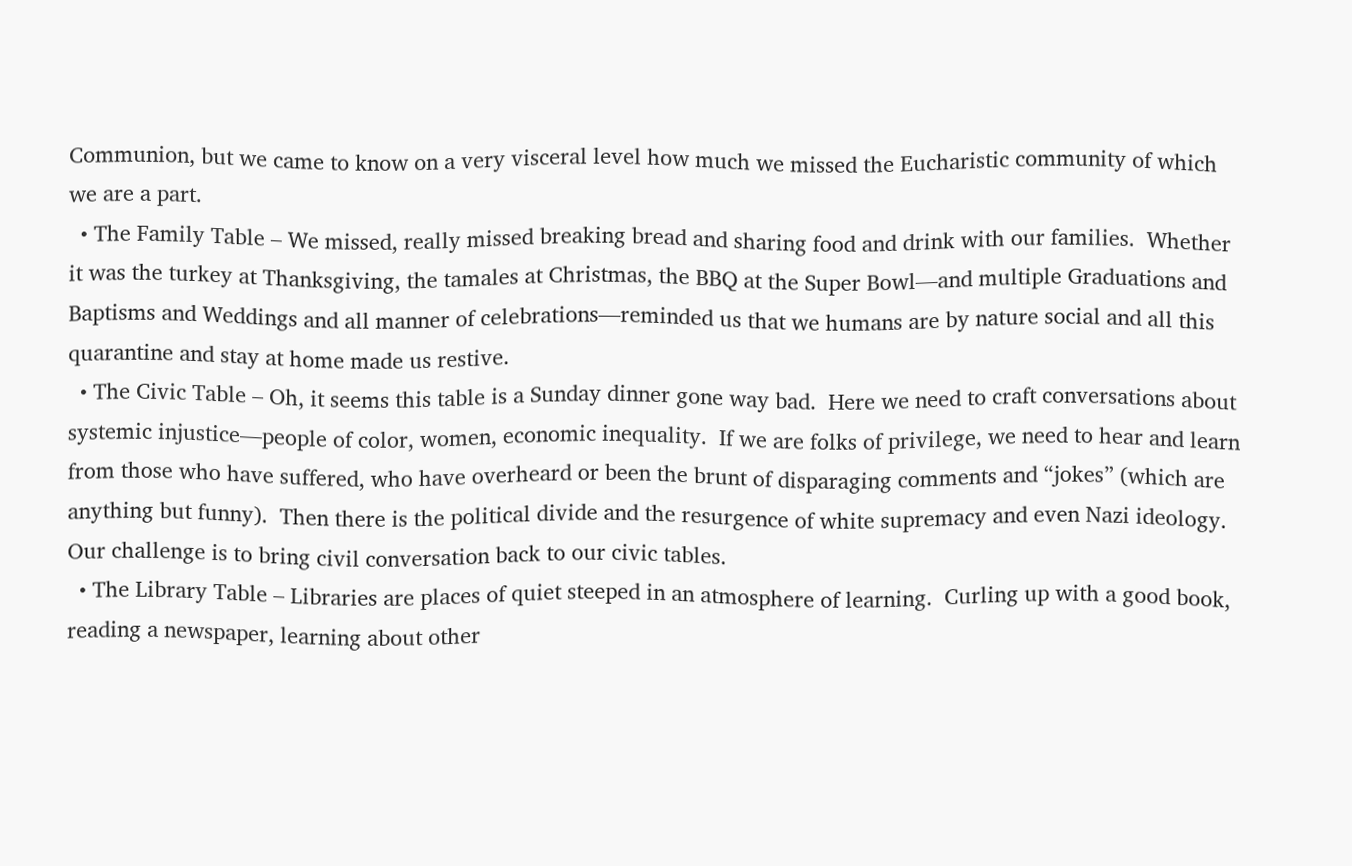Communion, but we came to know on a very visceral level how much we missed the Eucharistic community of which we are a part.
  • The Family Table – We missed, really missed breaking bread and sharing food and drink with our families.  Whether it was the turkey at Thanksgiving, the tamales at Christmas, the BBQ at the Super Bowl—and multiple Graduations and Baptisms and Weddings and all manner of celebrations—reminded us that we humans are by nature social and all this quarantine and stay at home made us restive.
  • The Civic Table – Oh, it seems this table is a Sunday dinner gone way bad.  Here we need to craft conversations about systemic injustice—people of color, women, economic inequality.  If we are folks of privilege, we need to hear and learn from those who have suffered, who have overheard or been the brunt of disparaging comments and “jokes” (which are anything but funny).  Then there is the political divide and the resurgence of white supremacy and even Nazi ideology.  Our challenge is to bring civil conversation back to our civic tables.
  • The Library Table – Libraries are places of quiet steeped in an atmosphere of learning.  Curling up with a good book, reading a newspaper, learning about other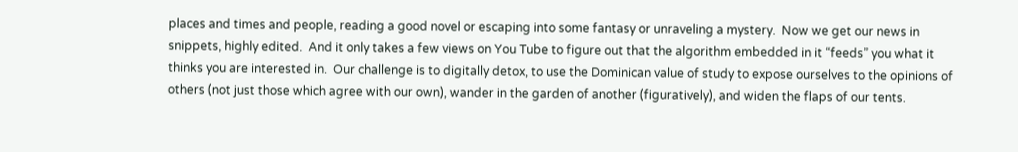places and times and people, reading a good novel or escaping into some fantasy or unraveling a mystery.  Now we get our news in snippets, highly edited.  And it only takes a few views on You Tube to figure out that the algorithm embedded in it “feeds” you what it thinks you are interested in.  Our challenge is to digitally detox, to use the Dominican value of study to expose ourselves to the opinions of others (not just those which agree with our own), wander in the garden of another (figuratively), and widen the flaps of our tents.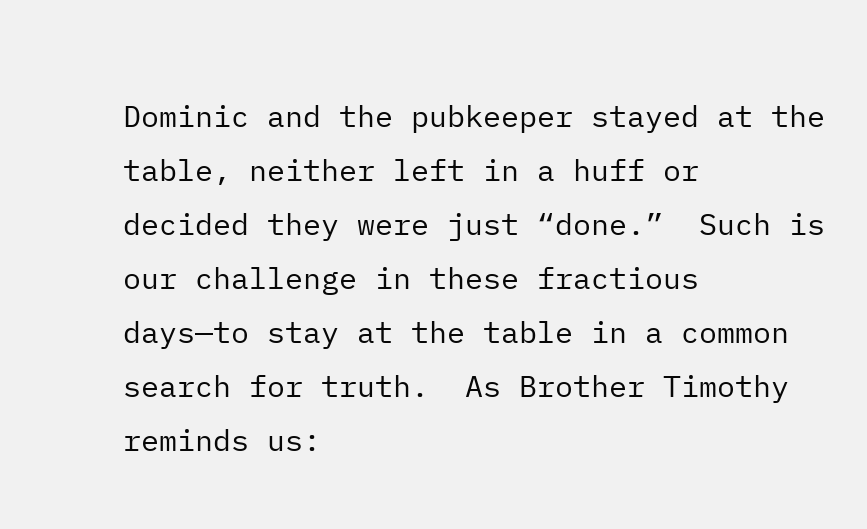Dominic and the pubkeeper stayed at the table, neither left in a huff or decided they were just “done.”  Such is our challenge in these fractious days—to stay at the table in a common search for truth.  As Brother Timothy reminds us: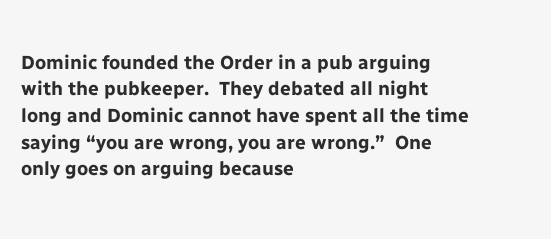Dominic founded the Order in a pub arguing with the pubkeeper.  They debated all night long and Dominic cannot have spent all the time saying “you are wrong, you are wrong.”  One only goes on arguing because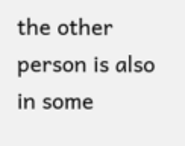the other person is also in some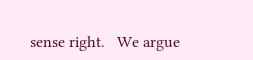sense right.   We argue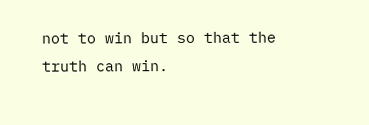not to win but so that the truth can win.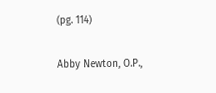(pg. 114)

Abby Newton, O.P.,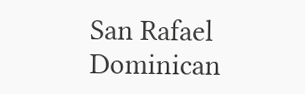San Rafael Dominican